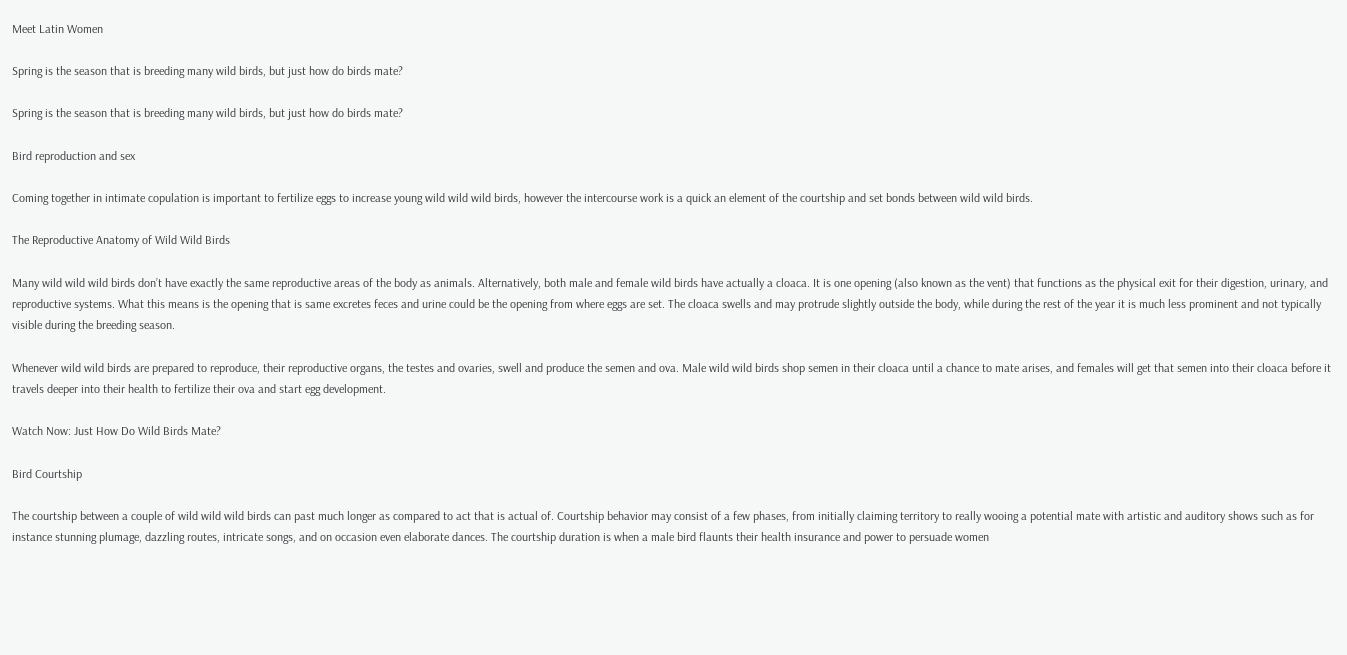Meet Latin Women

Spring is the season that is breeding many wild birds, but just how do birds mate?

Spring is the season that is breeding many wild birds, but just how do birds mate?

Bird reproduction and sex

Coming together in intimate copulation is important to fertilize eggs to increase young wild wild wild birds, however the intercourse work is a quick an element of the courtship and set bonds between wild wild birds.

The Reproductive Anatomy of Wild Wild Birds

Many wild wild wild birds don’t have exactly the same reproductive areas of the body as animals. Alternatively, both male and female wild birds have actually a cloaca. It is one opening (also known as the vent) that functions as the physical exit for their digestion, urinary, and reproductive systems. What this means is the opening that is same excretes feces and urine could be the opening from where eggs are set. The cloaca swells and may protrude slightly outside the body, while during the rest of the year it is much less prominent and not typically visible during the breeding season.

Whenever wild wild birds are prepared to reproduce, their reproductive organs, the testes and ovaries, swell and produce the semen and ova. Male wild wild birds shop semen in their cloaca until a chance to mate arises, and females will get that semen into their cloaca before it travels deeper into their health to fertilize their ova and start egg development.

Watch Now: Just How Do Wild Birds Mate?

Bird Courtship

The courtship between a couple of wild wild wild birds can past much longer as compared to act that is actual of. Courtship behavior may consist of a few phases, from initially claiming territory to really wooing a potential mate with artistic and auditory shows such as for instance stunning plumage, dazzling routes, intricate songs, and on occasion even elaborate dances. The courtship duration is when a male bird flaunts their health insurance and power to persuade women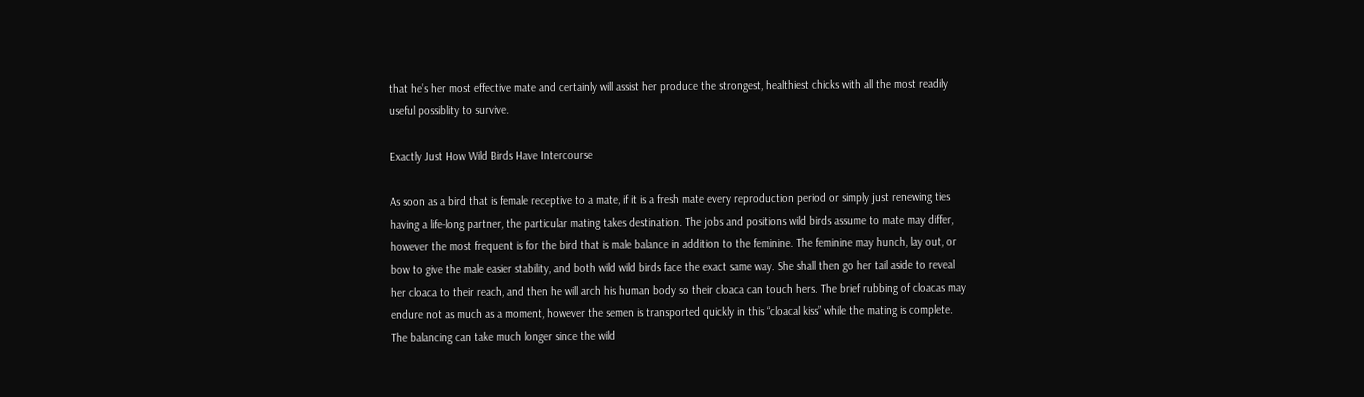that he’s her most effective mate and certainly will assist her produce the strongest, healthiest chicks with all the most readily useful possiblity to survive.

Exactly Just How Wild Birds Have Intercourse

As soon as a bird that is female receptive to a mate, if it is a fresh mate every reproduction period or simply just renewing ties having a life-long partner, the particular mating takes destination. The jobs and positions wild birds assume to mate may differ, however the most frequent is for the bird that is male balance in addition to the feminine. The feminine may hunch, lay out, or bow to give the male easier stability, and both wild wild birds face the exact same way. She shall then go her tail aside to reveal her cloaca to their reach, and then he will arch his human body so their cloaca can touch hers. The brief rubbing of cloacas may endure not as much as a moment, however the semen is transported quickly in this “cloacal kiss” while the mating is complete. The balancing can take much longer since the wild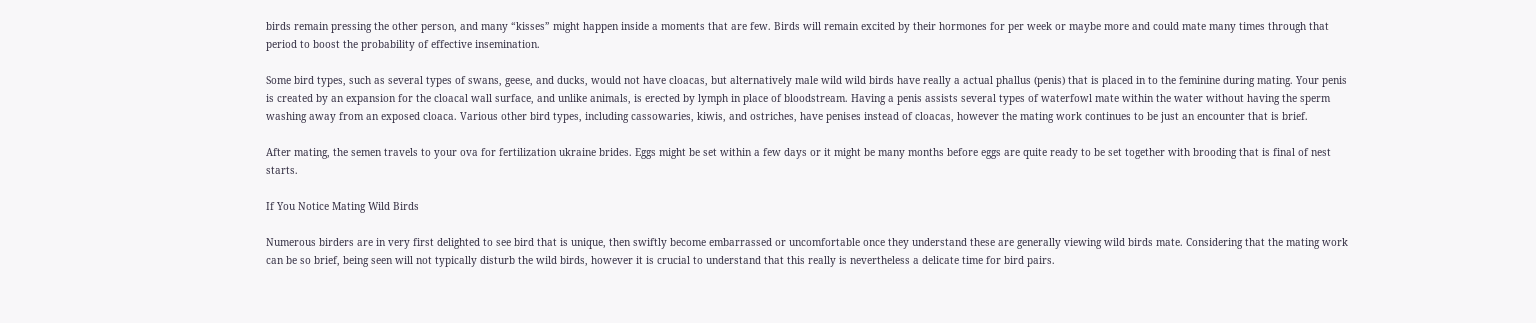birds remain pressing the other person, and many “kisses” might happen inside a moments that are few. Birds will remain excited by their hormones for per week or maybe more and could mate many times through that period to boost the probability of effective insemination.

Some bird types, such as several types of swans, geese, and ducks, would not have cloacas, but alternatively male wild wild birds have really a actual phallus (penis) that is placed in to the feminine during mating. Your penis is created by an expansion for the cloacal wall surface, and unlike animals, is erected by lymph in place of bloodstream. Having a penis assists several types of waterfowl mate within the water without having the sperm washing away from an exposed cloaca. Various other bird types, including cassowaries, kiwis, and ostriches, have penises instead of cloacas, however the mating work continues to be just an encounter that is brief.

After mating, the semen travels to your ova for fertilization ukraine brides. Eggs might be set within a few days or it might be many months before eggs are quite ready to be set together with brooding that is final of nest starts.

If You Notice Mating Wild Birds

Numerous birders are in very first delighted to see bird that is unique, then swiftly become embarrassed or uncomfortable once they understand these are generally viewing wild birds mate. Considering that the mating work can be so brief, being seen will not typically disturb the wild birds, however it is crucial to understand that this really is nevertheless a delicate time for bird pairs.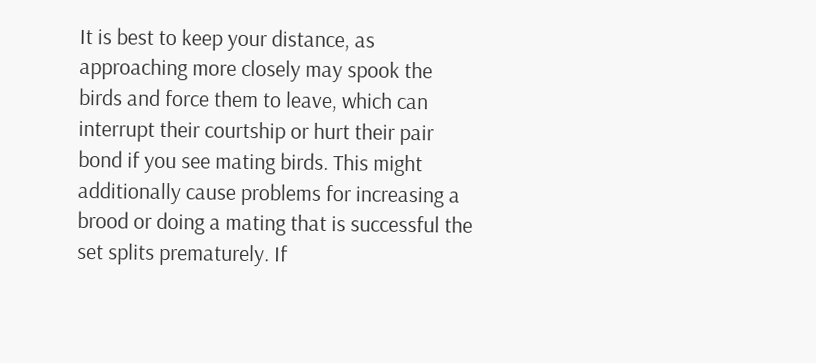It is best to keep your distance, as approaching more closely may spook the birds and force them to leave, which can interrupt their courtship or hurt their pair bond if you see mating birds. This might additionally cause problems for increasing a brood or doing a mating that is successful the set splits prematurely. If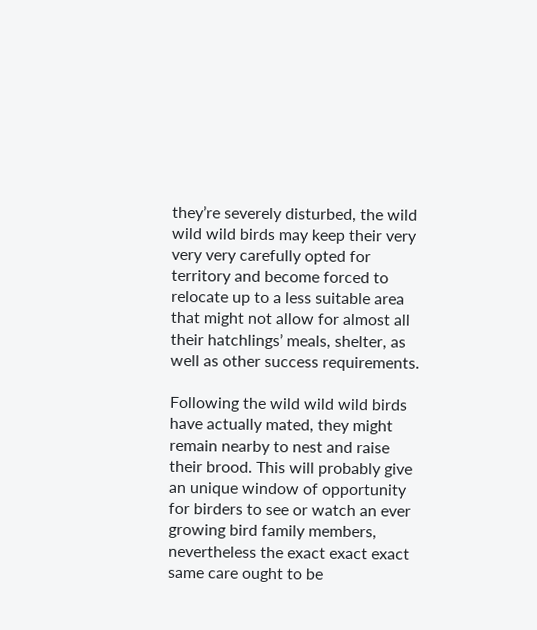they’re severely disturbed, the wild wild wild birds may keep their very very very carefully opted for territory and become forced to relocate up to a less suitable area that might not allow for almost all their hatchlings’ meals, shelter, as well as other success requirements.

Following the wild wild wild birds have actually mated, they might remain nearby to nest and raise their brood. This will probably give an unique window of opportunity for birders to see or watch an ever growing bird family members, nevertheless the exact exact exact same care ought to be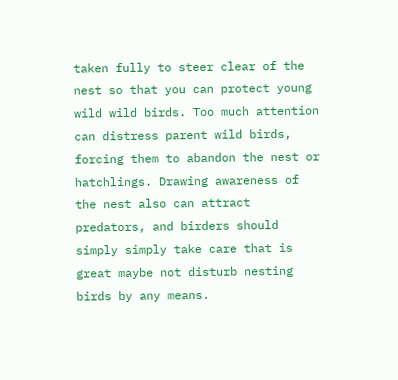taken fully to steer clear of the nest so that you can protect young wild wild birds. Too much attention can distress parent wild birds, forcing them to abandon the nest or hatchlings. Drawing awareness of the nest also can attract predators, and birders should simply simply take care that is great maybe not disturb nesting birds by any means.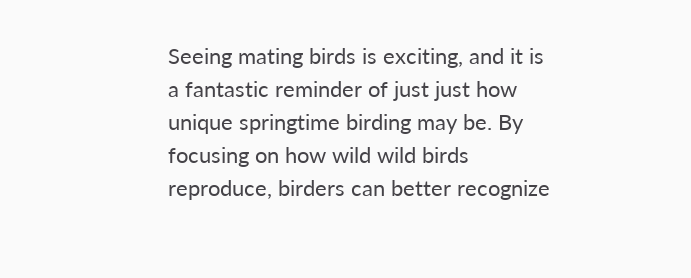Seeing mating birds is exciting, and it is a fantastic reminder of just just how unique springtime birding may be. By focusing on how wild wild birds reproduce, birders can better recognize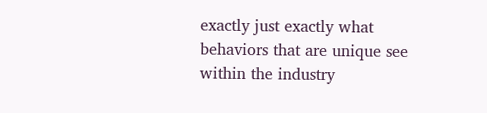exactly just exactly what behaviors that are unique see within the industry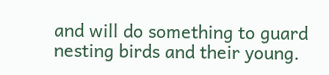and will do something to guard nesting birds and their young.